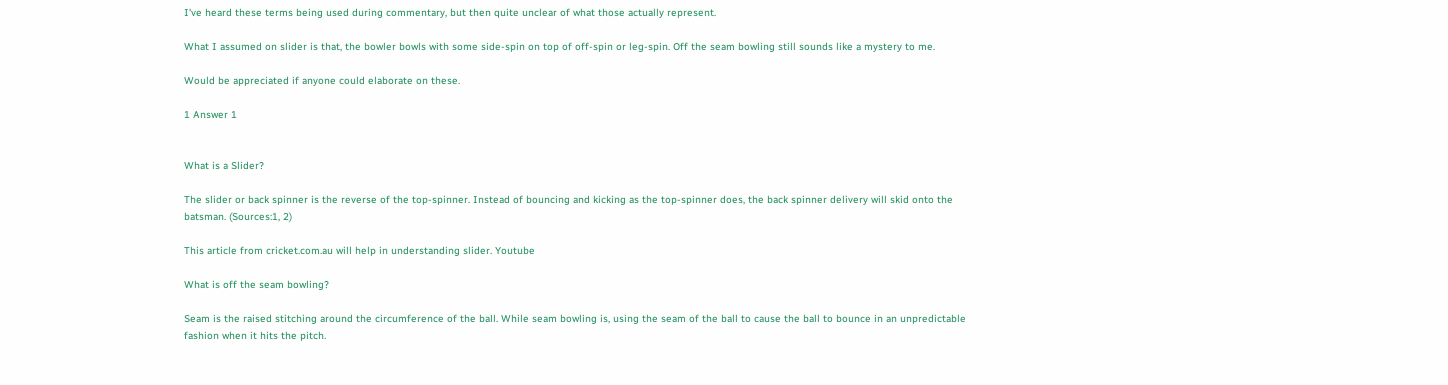I've heard these terms being used during commentary, but then quite unclear of what those actually represent.

What I assumed on slider is that, the bowler bowls with some side-spin on top of off-spin or leg-spin. Off the seam bowling still sounds like a mystery to me.

Would be appreciated if anyone could elaborate on these.

1 Answer 1


What is a Slider?

The slider or back spinner is the reverse of the top-spinner. Instead of bouncing and kicking as the top-spinner does, the back spinner delivery will skid onto the batsman. (Sources:1, 2)

This article from cricket.com.au will help in understanding slider. Youtube

What is off the seam bowling?

Seam is the raised stitching around the circumference of the ball. While seam bowling is, using the seam of the ball to cause the ball to bounce in an unpredictable fashion when it hits the pitch.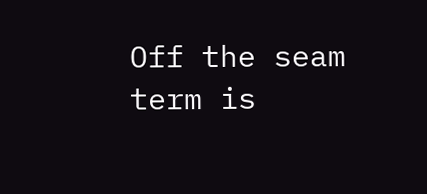Off the seam term is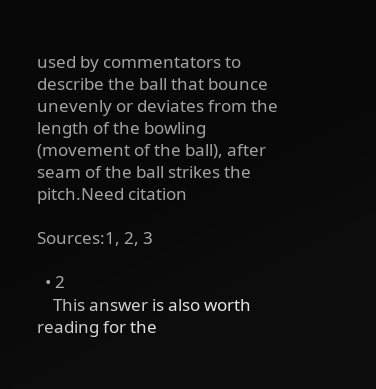used by commentators to describe the ball that bounce unevenly or deviates from the length of the bowling (movement of the ball), after seam of the ball strikes the pitch.Need citation

Sources:1, 2, 3

  • 2
    This answer is also worth reading for the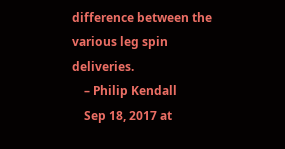difference between the various leg spin deliveries.
    – Philip Kendall
    Sep 18, 2017 at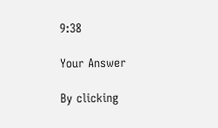9:38

Your Answer

By clicking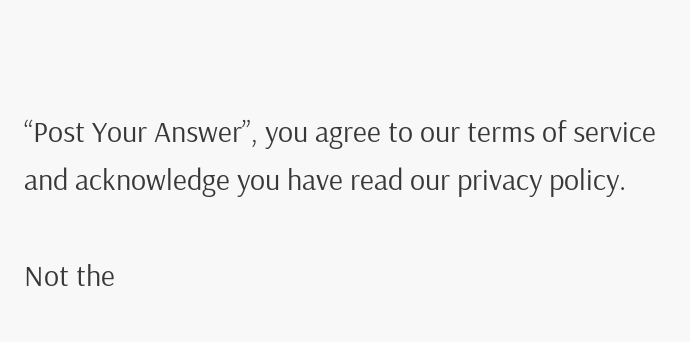“Post Your Answer”, you agree to our terms of service and acknowledge you have read our privacy policy.

Not the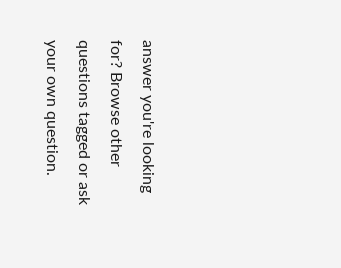answer you're looking for? Browse other questions tagged or ask your own question.